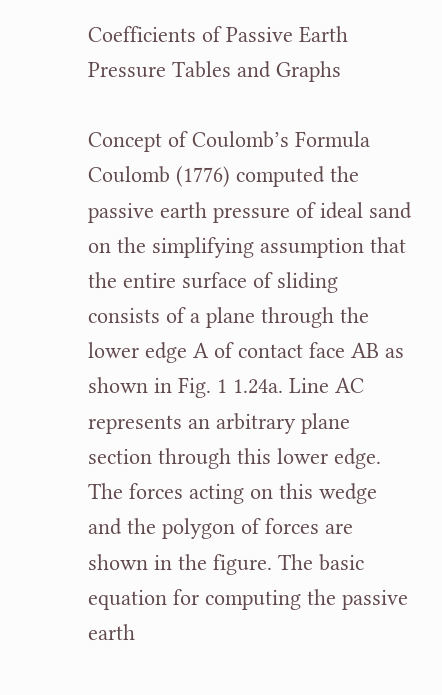Coefficients of Passive Earth Pressure Tables and Graphs

Concept of Coulomb’s Formula
Coulomb (1776) computed the passive earth pressure of ideal sand on the simplifying assumption that the entire surface of sliding consists of a plane through the lower edge A of contact face AB as shown in Fig. 1 1.24a. Line AC represents an arbitrary plane section through this lower edge. The forces acting on this wedge and the polygon of forces are shown in the figure. The basic equation for computing the passive earth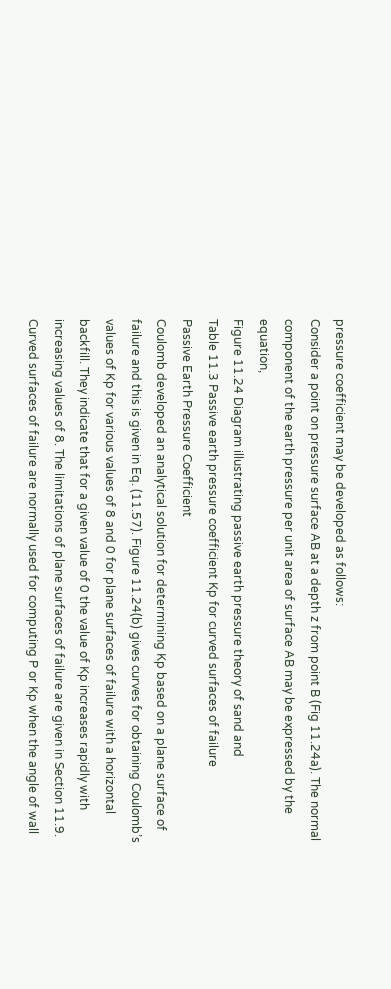pressure coefficient may be developed as follows:
Consider a point on pressure surface AB at a depth z from point B (Fig 11.24a). The normal component of the earth pressure per unit area of surface AB may be expressed by the equation,
Figure 11.24 Diagram illustrating passive earth pressure theory of sand and
Table 11.3 Passive earth pressure coefficient Kp for curved surfaces of failure
Passive Earth Pressure Coefficient
Coulomb developed an analytical solution for determining Kp based on a plane surface of failure and this is given in Eq. (11.57). Figure 11.24(b) gives curves for obtaining Coulomb’s values of Kp for various values of 8 and 0 for plane surfaces of failure with a horizontal backfill. They indicate that for a given value of 0 the value of Kp increases rapidly with increasing values of 8. The limitations of plane surfaces of failure are given in Section 11.9. Curved surfaces of failure are normally used for computing P or Kp when the angle of wall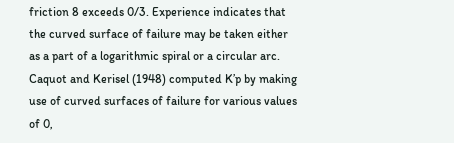friction 8 exceeds 0/3. Experience indicates that the curved surface of failure may be taken either as a part of a logarithmic spiral or a circular arc. Caquot and Kerisel (1948) computed K’p by making use of curved surfaces of failure for various values of 0,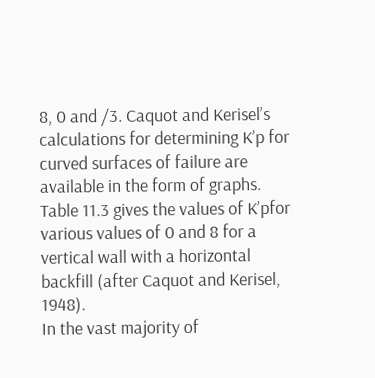8, 0 and /3. Caquot and Kerisel’s calculations for determining K’p for curved surfaces of failure are available in the form of graphs.
Table 11.3 gives the values of K’pfor various values of 0 and 8 for a vertical wall with a horizontal backfill (after Caquot and Kerisel, 1948).
In the vast majority of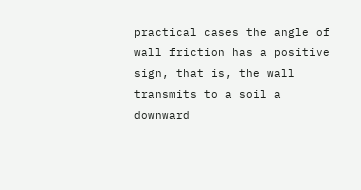practical cases the angle of wall friction has a positive sign, that is, the wall transmits to a soil a downward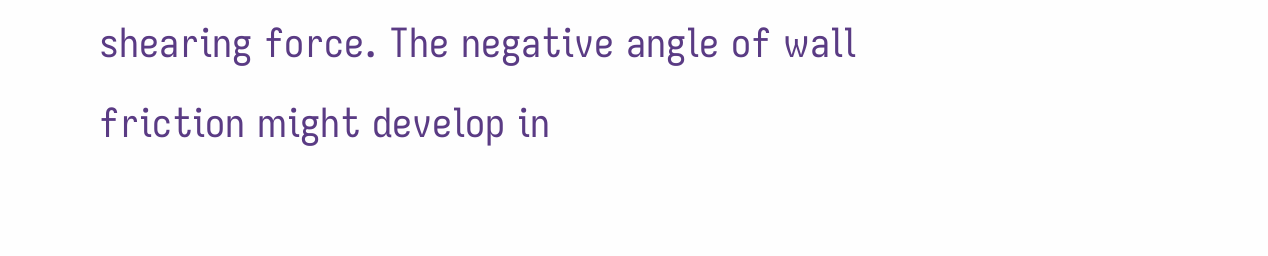shearing force. The negative angle of wall friction might develop in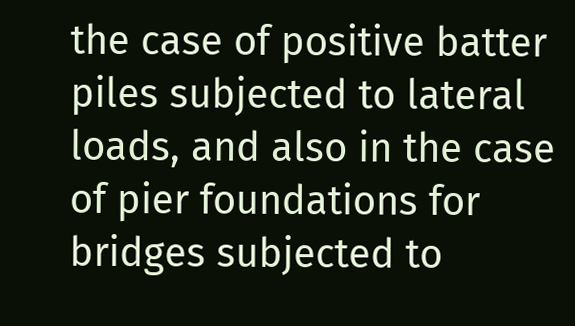the case of positive batter piles subjected to lateral loads, and also in the case of pier foundations for bridges subjected to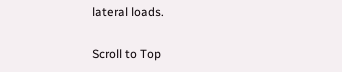lateral loads.

Scroll to Top